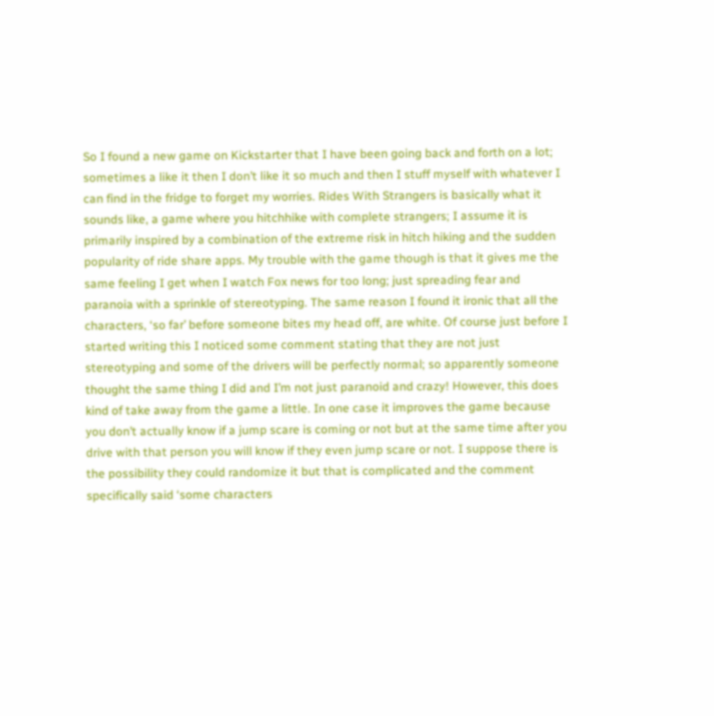So I found a new game on Kickstarter that I have been going back and forth on a lot; sometimes a like it then I don’t like it so much and then I stuff myself with whatever I can find in the fridge to forget my worries. Rides With Strangers is basically what it sounds like, a game where you hitchhike with complete strangers; I assume it is primarily inspired by a combination of the extreme risk in hitch hiking and the sudden popularity of ride share apps. My trouble with the game though is that it gives me the same feeling I get when I watch Fox news for too long; just spreading fear and paranoia with a sprinkle of stereotyping. The same reason I found it ironic that all the characters, ‘so far’ before someone bites my head off, are white. Of course just before I started writing this I noticed some comment stating that they are not just stereotyping and some of the drivers will be perfectly normal; so apparently someone thought the same thing I did and I’m not just paranoid and crazy! However, this does kind of take away from the game a little. In one case it improves the game because you don’t actually know if a jump scare is coming or not but at the same time after you drive with that person you will know if they even jump scare or not. I suppose there is the possibility they could randomize it but that is complicated and the comment specifically said ‘some characters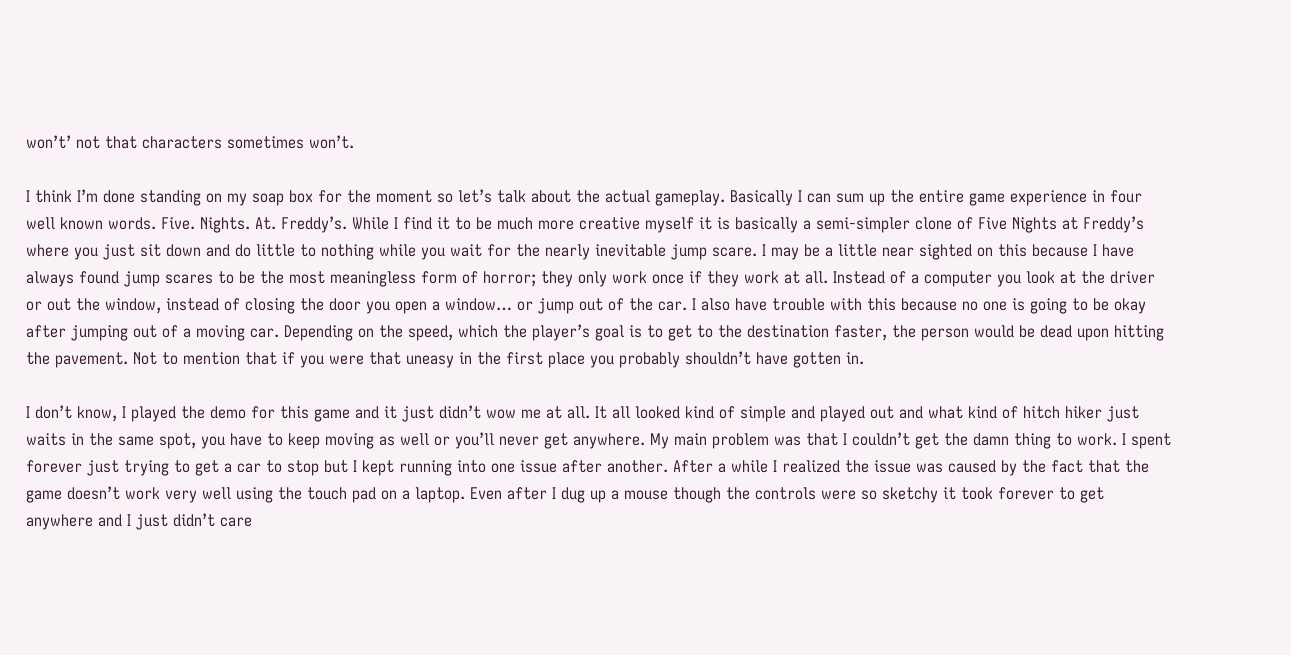won’t’ not that characters sometimes won’t.

I think I’m done standing on my soap box for the moment so let’s talk about the actual gameplay. Basically I can sum up the entire game experience in four well known words. Five. Nights. At. Freddy’s. While I find it to be much more creative myself it is basically a semi-simpler clone of Five Nights at Freddy’s where you just sit down and do little to nothing while you wait for the nearly inevitable jump scare. I may be a little near sighted on this because I have always found jump scares to be the most meaningless form of horror; they only work once if they work at all. Instead of a computer you look at the driver or out the window, instead of closing the door you open a window… or jump out of the car. I also have trouble with this because no one is going to be okay after jumping out of a moving car. Depending on the speed, which the player’s goal is to get to the destination faster, the person would be dead upon hitting the pavement. Not to mention that if you were that uneasy in the first place you probably shouldn’t have gotten in.

I don’t know, I played the demo for this game and it just didn’t wow me at all. It all looked kind of simple and played out and what kind of hitch hiker just waits in the same spot, you have to keep moving as well or you’ll never get anywhere. My main problem was that I couldn’t get the damn thing to work. I spent forever just trying to get a car to stop but I kept running into one issue after another. After a while I realized the issue was caused by the fact that the game doesn’t work very well using the touch pad on a laptop. Even after I dug up a mouse though the controls were so sketchy it took forever to get anywhere and I just didn’t care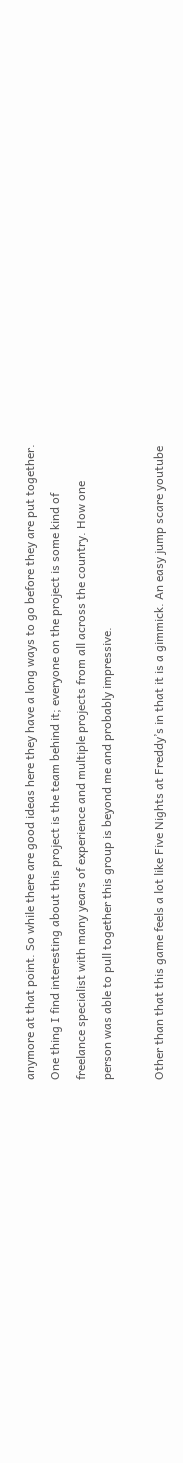anymore at that point. So while there are good ideas here they have a long ways to go before they are put together. One thing I find interesting about this project is the team behind it; everyone on the project is some kind of freelance specialist with many years of experience and multiple projects from all across the country. How one person was able to pull together this group is beyond me and probably impressive.

Other than that this game feels a lot like Five Nights at Freddy’s in that it is a gimmick. An easy jump scare youtube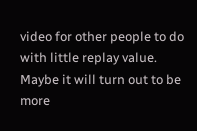video for other people to do with little replay value. Maybe it will turn out to be more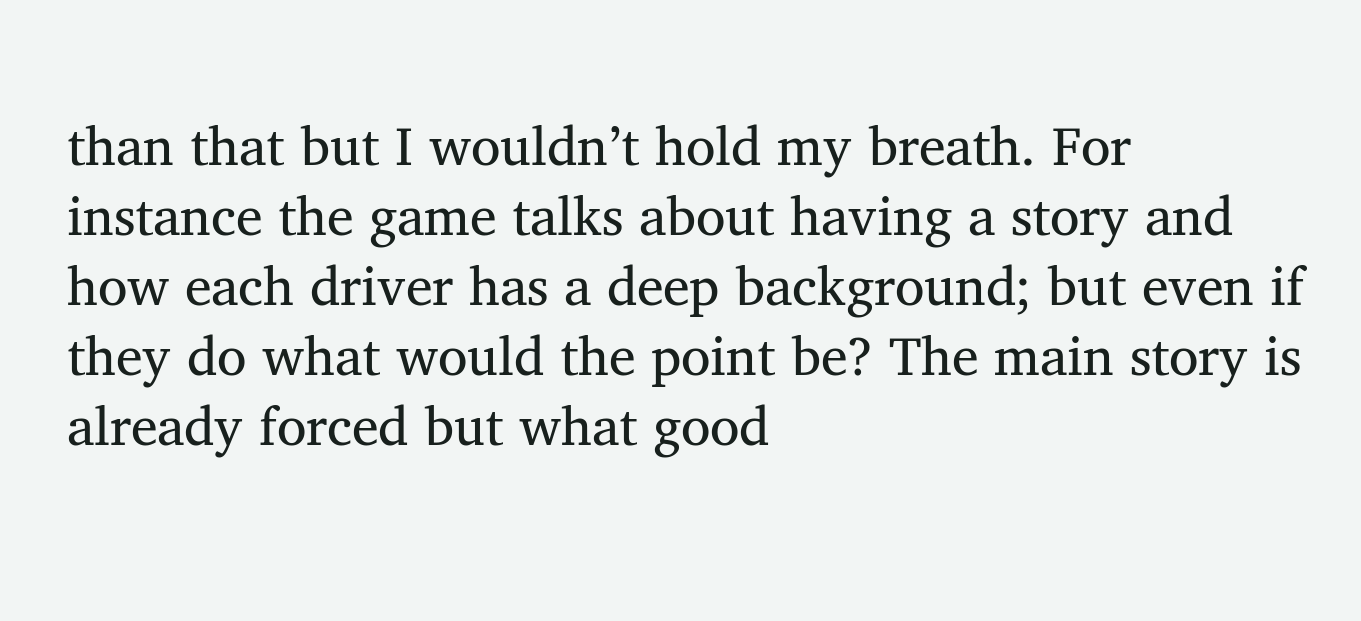than that but I wouldn’t hold my breath. For instance the game talks about having a story and how each driver has a deep background; but even if they do what would the point be? The main story is already forced but what good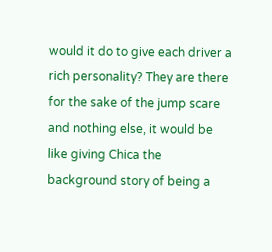would it do to give each driver a rich personality? They are there for the sake of the jump scare and nothing else, it would be like giving Chica the background story of being a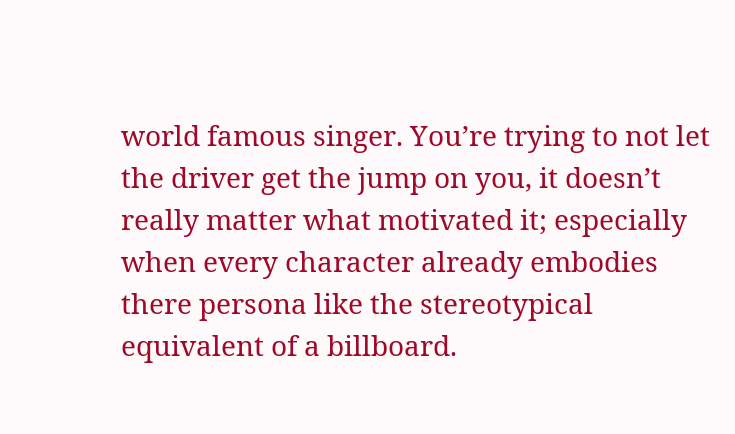world famous singer. You’re trying to not let the driver get the jump on you, it doesn’t really matter what motivated it; especially when every character already embodies there persona like the stereotypical equivalent of a billboard.